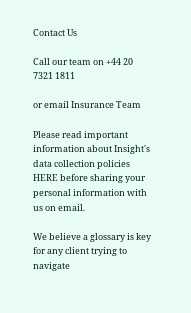Contact Us

Call our team on +44 20 7321 1811

or email Insurance Team

Please read important information about Insight's data collection policies HERE before sharing your personal information with us on email.

We believe a glossary is key for any client trying to navigate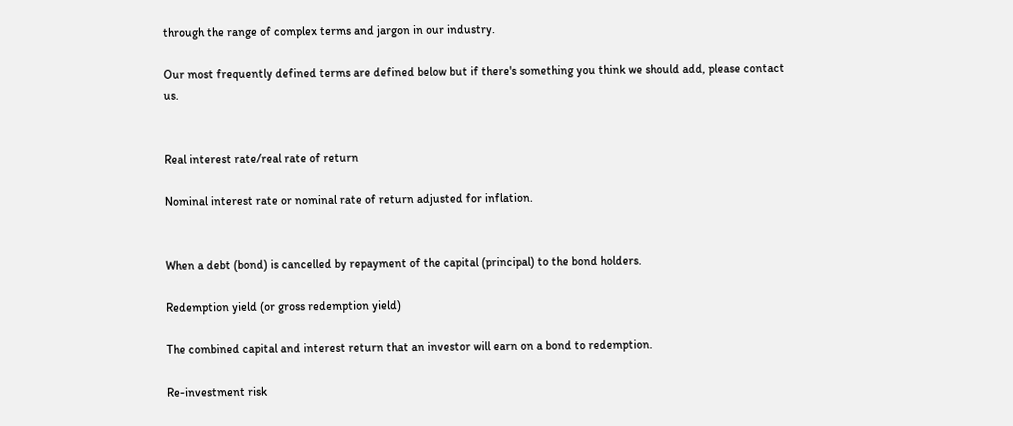through the range of complex terms and jargon in our industry.

Our most frequently defined terms are defined below but if there's something you think we should add, please contact us.


Real interest rate/real rate of return

Nominal interest rate or nominal rate of return adjusted for inflation.


When a debt (bond) is cancelled by repayment of the capital (principal) to the bond holders.

Redemption yield (or gross redemption yield)

The combined capital and interest return that an investor will earn on a bond to redemption.

Re-investment risk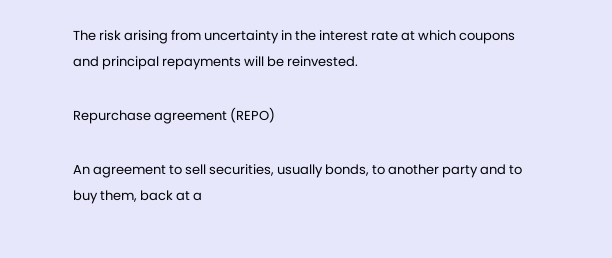The risk arising from uncertainty in the interest rate at which coupons and principal repayments will be reinvested.

Repurchase agreement (REPO)

An agreement to sell securities, usually bonds, to another party and to buy them, back at a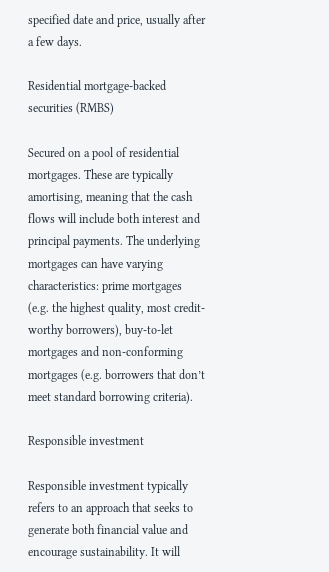specified date and price, usually after a few days.

Residential mortgage-backed securities (RMBS)

Secured on a pool of residential mortgages. These are typically amortising, meaning that the cash flows will include both interest and principal payments. The underlying mortgages can have varying characteristics: prime mortgages (e.g. the highest quality, most credit-worthy borrowers), buy-to-let mortgages and non-conforming mortgages (e.g. borrowers that don’t meet standard borrowing criteria).

Responsible investment

Responsible investment typically refers to an approach that seeks to generate both financial value and encourage sustainability. It will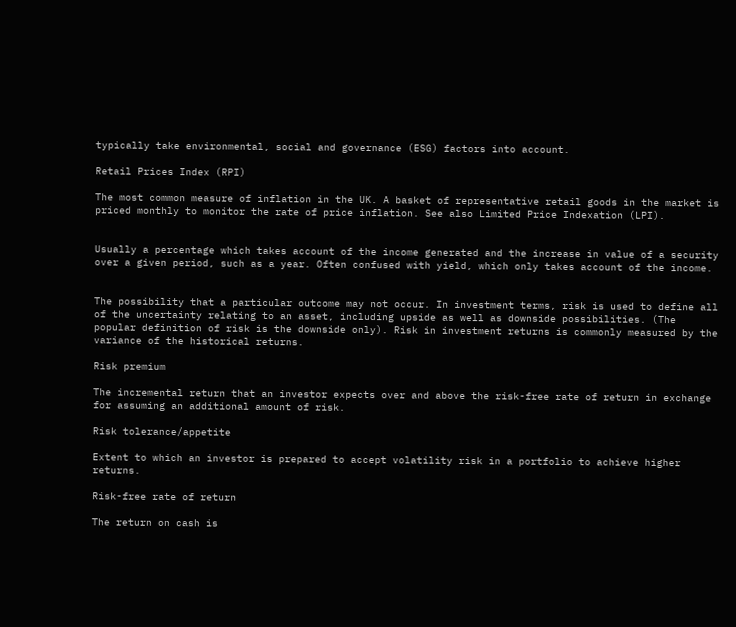typically take environmental, social and governance (ESG) factors into account.

Retail Prices Index (RPI)

The most common measure of inflation in the UK. A basket of representative retail goods in the market is priced monthly to monitor the rate of price inflation. See also Limited Price Indexation (LPI).


Usually a percentage which takes account of the income generated and the increase in value of a security over a given period, such as a year. Often confused with yield, which only takes account of the income.


The possibility that a particular outcome may not occur. In investment terms, risk is used to define all of the uncertainty relating to an asset, including upside as well as downside possibilities. (The popular definition of risk is the downside only). Risk in investment returns is commonly measured by the variance of the historical returns.

Risk premium

The incremental return that an investor expects over and above the risk-free rate of return in exchange for assuming an additional amount of risk.

Risk tolerance/appetite

Extent to which an investor is prepared to accept volatility risk in a portfolio to achieve higher returns.

Risk-free rate of return

The return on cash is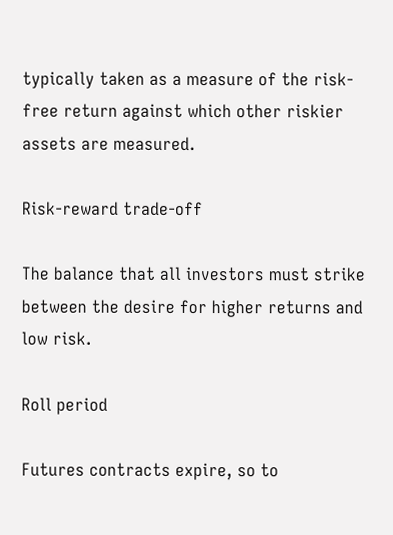typically taken as a measure of the risk-free return against which other riskier assets are measured.

Risk-reward trade-off

The balance that all investors must strike between the desire for higher returns and low risk.

Roll period

Futures contracts expire, so to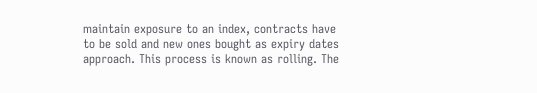maintain exposure to an index, contracts have to be sold and new ones bought as expiry dates approach. This process is known as rolling. The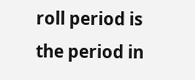roll period is the period in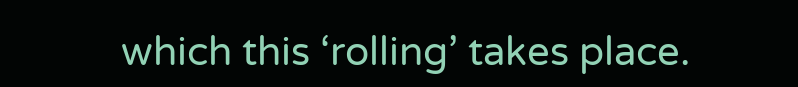which this ‘rolling’ takes place.